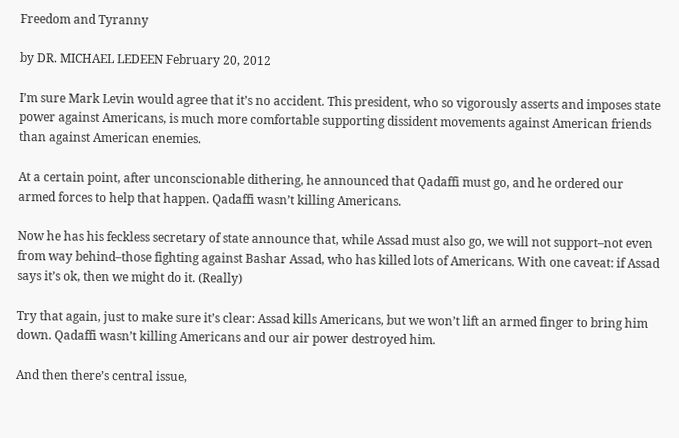Freedom and Tyranny

by DR. MICHAEL LEDEEN February 20, 2012

I’m sure Mark Levin would agree that it’s no accident. This president, who so vigorously asserts and imposes state power against Americans, is much more comfortable supporting dissident movements against American friends than against American enemies.

At a certain point, after unconscionable dithering, he announced that Qadaffi must go, and he ordered our armed forces to help that happen. Qadaffi wasn’t killing Americans.

Now he has his feckless secretary of state announce that, while Assad must also go, we will not support–not even from way behind–those fighting against Bashar Assad, who has killed lots of Americans. With one caveat: if Assad says it’s ok, then we might do it. (Really)

Try that again, just to make sure it’s clear: Assad kills Americans, but we won’t lift an armed finger to bring him down. Qadaffi wasn’t killing Americans and our air power destroyed him.

And then there’s central issue,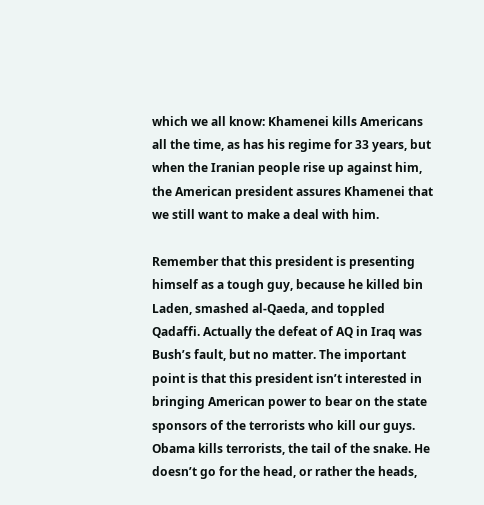which we all know: Khamenei kills Americans all the time, as has his regime for 33 years, but when the Iranian people rise up against him, the American president assures Khamenei that we still want to make a deal with him.

Remember that this president is presenting himself as a tough guy, because he killed bin Laden, smashed al-Qaeda, and toppled Qadaffi. Actually the defeat of AQ in Iraq was Bush’s fault, but no matter. The important point is that this president isn’t interested in bringing American power to bear on the state sponsors of the terrorists who kill our guys. Obama kills terrorists, the tail of the snake. He doesn’t go for the head, or rather the heads,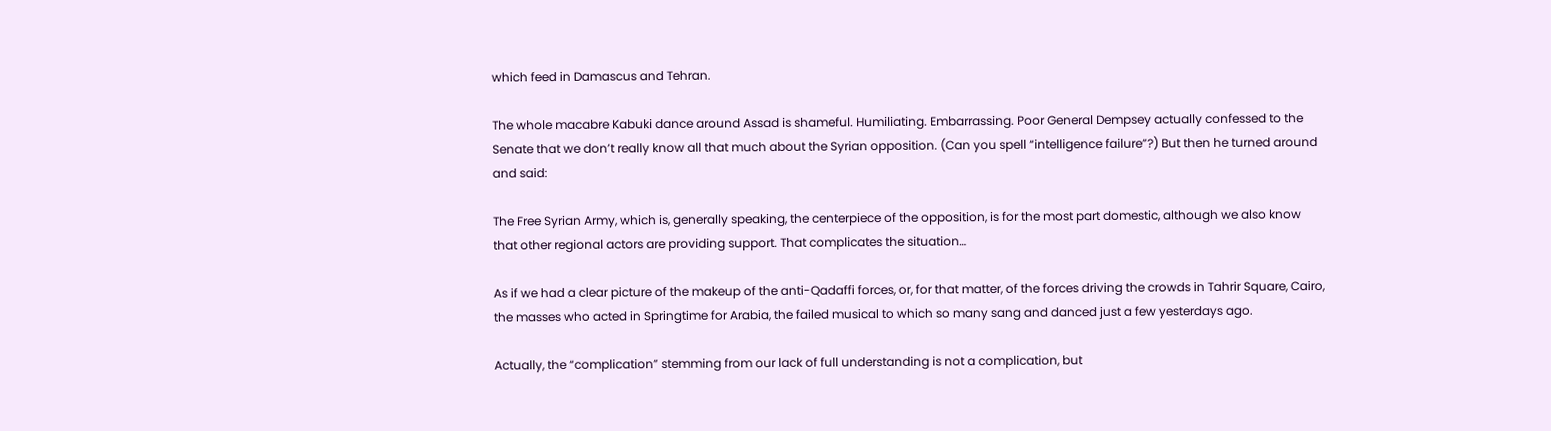which feed in Damascus and Tehran.

The whole macabre Kabuki dance around Assad is shameful. Humiliating. Embarrassing. Poor General Dempsey actually confessed to the Senate that we don’t really know all that much about the Syrian opposition. (Can you spell “intelligence failure”?) But then he turned around and said:

The Free Syrian Army, which is, generally speaking, the centerpiece of the opposition, is for the most part domestic, although we also know that other regional actors are providing support. That complicates the situation…

As if we had a clear picture of the makeup of the anti-Qadaffi forces, or, for that matter, of the forces driving the crowds in Tahrir Square, Cairo, the masses who acted in Springtime for Arabia, the failed musical to which so many sang and danced just a few yesterdays ago.

Actually, the “complication” stemming from our lack of full understanding is not a complication, but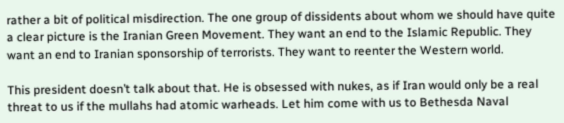rather a bit of political misdirection. The one group of dissidents about whom we should have quite a clear picture is the Iranian Green Movement. They want an end to the Islamic Republic. They want an end to Iranian sponsorship of terrorists. They want to reenter the Western world.

This president doesn’t talk about that. He is obsessed with nukes, as if Iran would only be a real threat to us if the mullahs had atomic warheads. Let him come with us to Bethesda Naval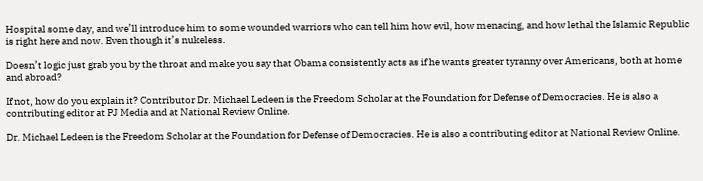Hospital some day, and we’ll introduce him to some wounded warriors who can tell him how evil, how menacing, and how lethal the Islamic Republic is right here and now. Even though it’s nukeless.

Doesn’t logic just grab you by the throat and make you say that Obama consistently acts as if he wants greater tyranny over Americans, both at home and abroad?

If not, how do you explain it? Contributor Dr. Michael Ledeen is the Freedom Scholar at the Foundation for Defense of Democracies. He is also a contributing editor at PJ Media and at National Review Online.

Dr. Michael Ledeen is the Freedom Scholar at the Foundation for Defense of Democracies. He is also a contributing editor at National Review Online.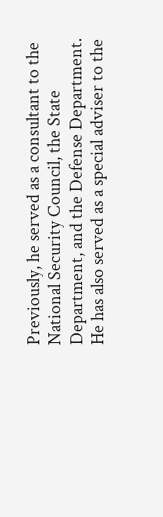Previously, he served as a consultant to the National Security Council, the State Department, and the Defense Department.  He has also served as a special adviser to the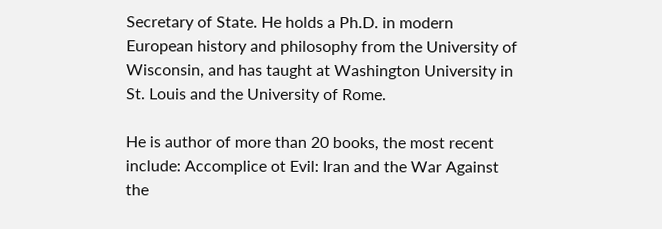Secretary of State. He holds a Ph.D. in modern European history and philosophy from the University of Wisconsin, and has taught at Washington University in St. Louis and the University of Rome.

He is author of more than 20 books, the most recent include: Accomplice ot Evil: Iran and the War Against the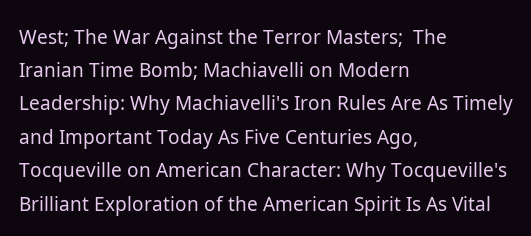West; The War Against the Terror Masters;  The Iranian Time Bomb; Machiavelli on Modern Leadership: Why Machiavelli's Iron Rules Are As Timely and Important Today As Five Centuries Ago, Tocqueville on American Character: Why Tocqueville's Brilliant Exploration of the American Spirit Is As Vital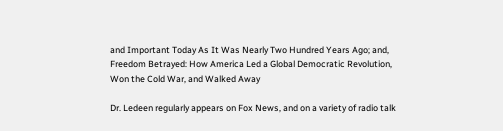and Important Today As It Was Nearly Two Hundred Years Ago; and, Freedom Betrayed: How America Led a Global Democratic Revolution, Won the Cold War, and Walked Away

Dr. Ledeen regularly appears on Fox News, and on a variety of radio talk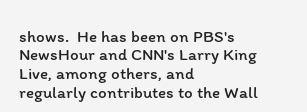shows.  He has been on PBS's NewsHour and CNN's Larry King Live, among others, and regularly contributes to the Wall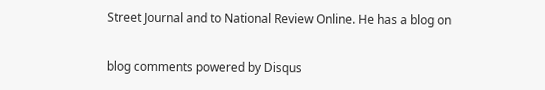Street Journal and to National Review Online. He has a blog on

blog comments powered by Disqus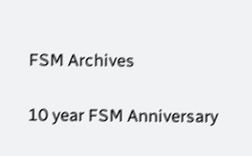FSM Archives

10 year FSM Anniversary